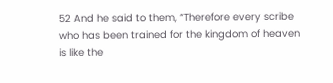52 And he said to them, “Therefore every scribe
who has been trained for the kingdom of heaven
is like the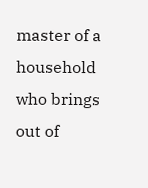master of a household
who brings out of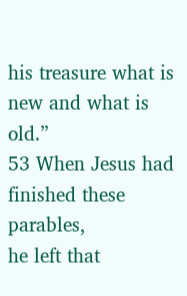his treasure what is new and what is old.”
53 When Jesus had finished these parables,
he left that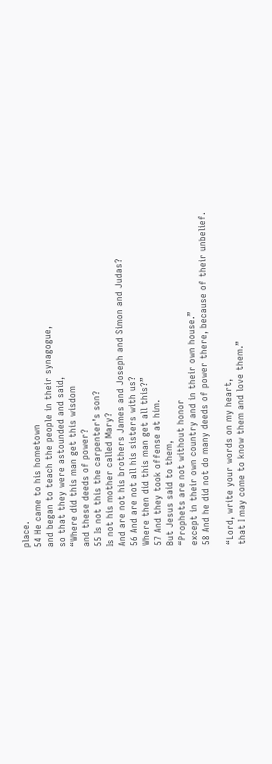place.
54 He came to his hometown
and began to teach the people in their synagogue,
so that they were astounded and said,
“Where did this man get this wisdom
and these deeds of power?
55 Is not this the carpenter’s son?
Is not his mother called Mary?
And are not his brothers James and Joseph and Simon and Judas?
56 And are not all his sisters with us?
Where then did this man get all this?”
57 And they took offense at him.
But Jesus said to them,
“Prophets are not without honor
except in their own country and in their own house.”
58 And he did not do many deeds of power there, because of their unbelief.

“Lord, write your words on my heart,
that I may come to know them and love them.”